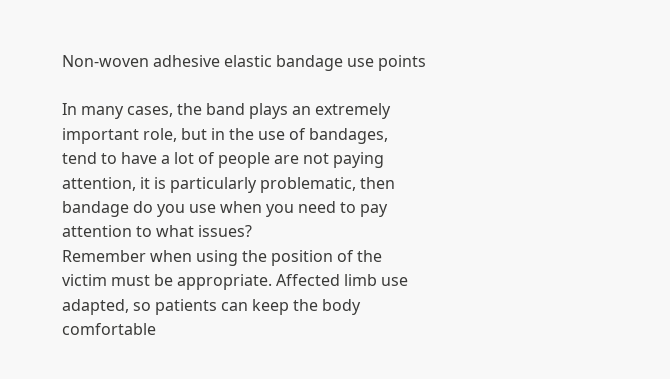Non-woven adhesive elastic bandage use points

In many cases, the band plays an extremely important role, but in the use of bandages, tend to have a lot of people are not paying attention, it is particularly problematic, then bandage do you use when you need to pay attention to what issues?
Remember when using the position of the victim must be appropriate. Affected limb use adapted, so patients can keep the body comfortable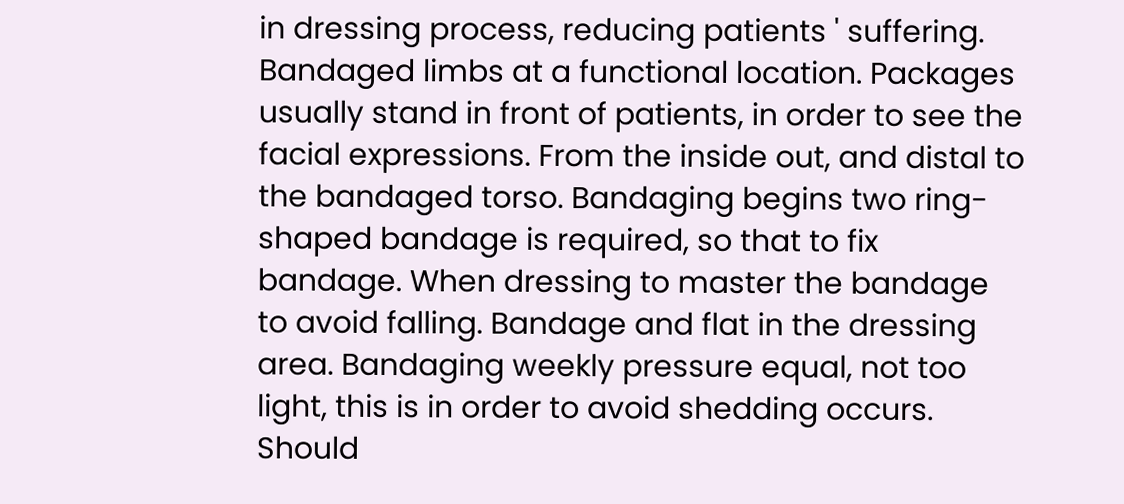in dressing process, reducing patients ' suffering. Bandaged limbs at a functional location. Packages usually stand in front of patients, in order to see the facial expressions. From the inside out, and distal to the bandaged torso. Bandaging begins two ring-shaped bandage is required, so that to fix bandage. When dressing to master the bandage to avoid falling. Bandage and flat in the dressing area. Bandaging weekly pressure equal, not too light, this is in order to avoid shedding occurs. Should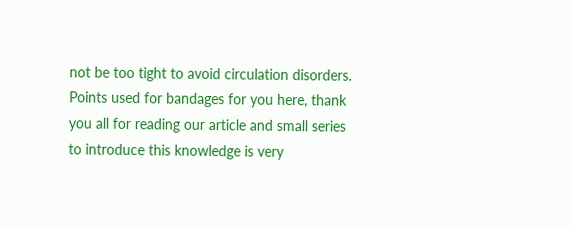not be too tight to avoid circulation disorders.
Points used for bandages for you here, thank you all for reading our article and small series to introduce this knowledge is very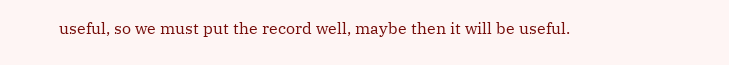useful, so we must put the record well, maybe then it will be useful.